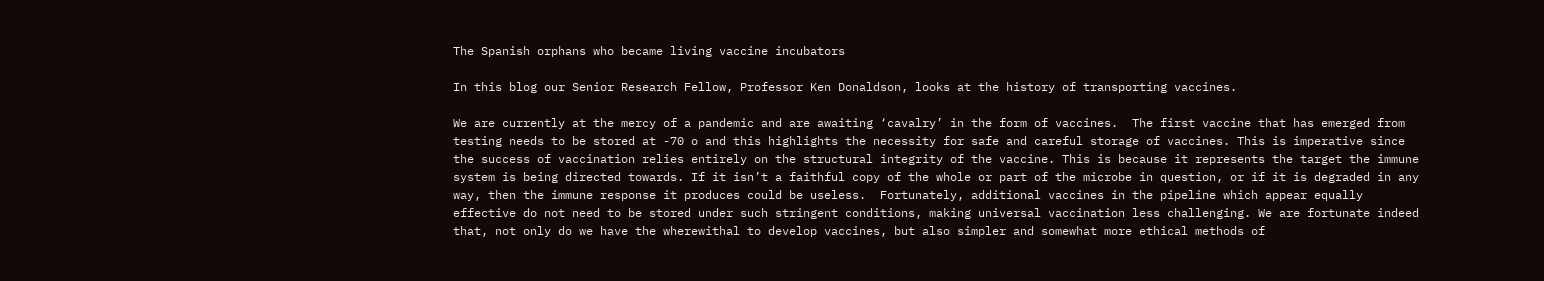The Spanish orphans who became living vaccine incubators

In this blog our Senior Research Fellow, Professor Ken Donaldson, looks at the history of transporting vaccines.

We are currently at the mercy of a pandemic and are awaiting ‘cavalry’ in the form of vaccines.  The first vaccine that has emerged from testing needs to be stored at -70 o and this highlights the necessity for safe and careful storage of vaccines. This is imperative since the success of vaccination relies entirely on the structural integrity of the vaccine. This is because it represents the target the immune system is being directed towards. If it isn’t a faithful copy of the whole or part of the microbe in question, or if it is degraded in any way, then the immune response it produces could be useless.  Fortunately, additional vaccines in the pipeline which appear equally effective do not need to be stored under such stringent conditions, making universal vaccination less challenging. We are fortunate indeed that, not only do we have the wherewithal to develop vaccines, but also simpler and somewhat more ethical methods of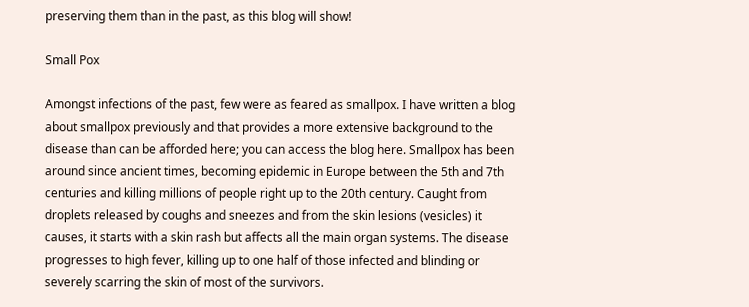preserving them than in the past, as this blog will show!

Small Pox

Amongst infections of the past, few were as feared as smallpox. I have written a blog about smallpox previously and that provides a more extensive background to the disease than can be afforded here; you can access the blog here. Smallpox has been around since ancient times, becoming epidemic in Europe between the 5th and 7th centuries and killing millions of people right up to the 20th century. Caught from droplets released by coughs and sneezes and from the skin lesions (vesicles) it causes, it starts with a skin rash but affects all the main organ systems. The disease progresses to high fever, killing up to one half of those infected and blinding or severely scarring the skin of most of the survivors.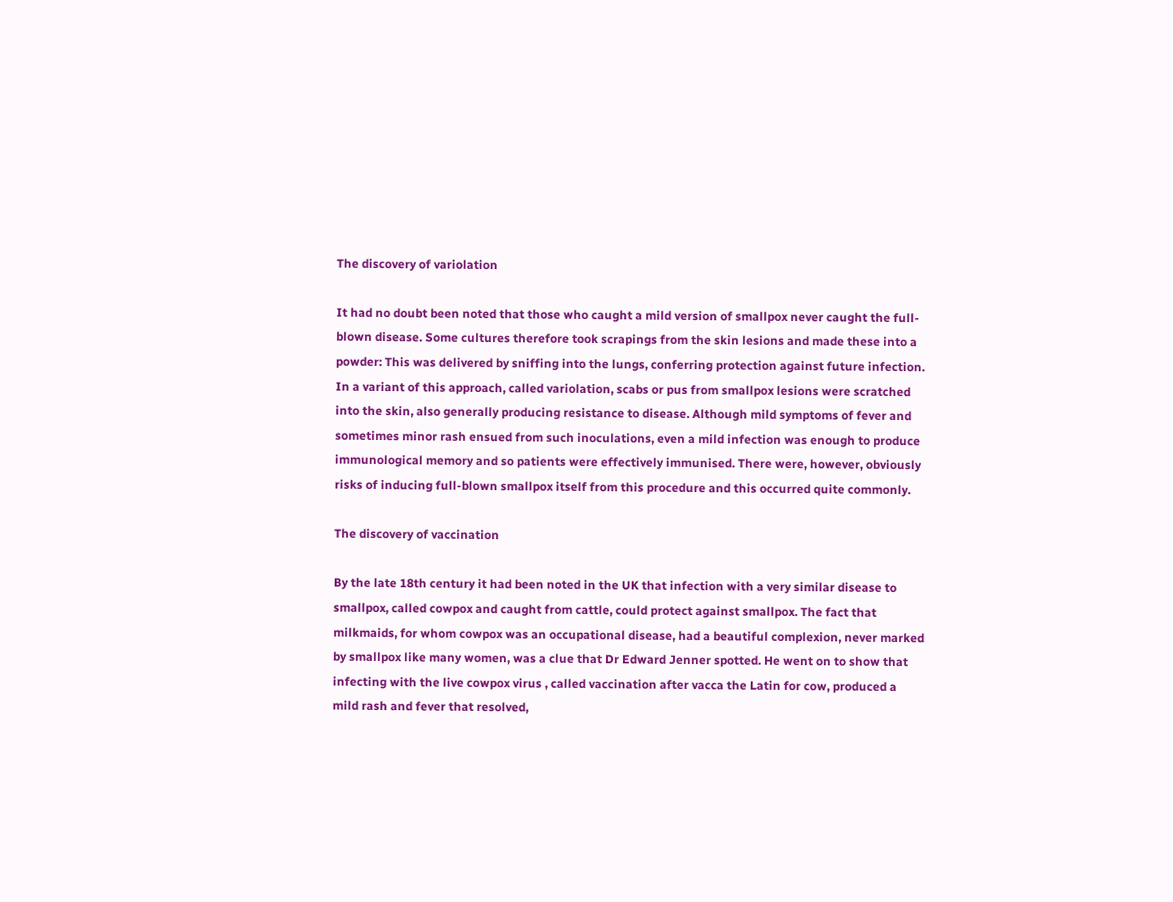The discovery of variolation

It had no doubt been noted that those who caught a mild version of smallpox never caught the full-blown disease. Some cultures therefore took scrapings from the skin lesions and made these into a powder: This was delivered by sniffing into the lungs, conferring protection against future infection. In a variant of this approach, called variolation, scabs or pus from smallpox lesions were scratched into the skin, also generally producing resistance to disease. Although mild symptoms of fever and sometimes minor rash ensued from such inoculations, even a mild infection was enough to produce immunological memory and so patients were effectively immunised. There were, however, obviously risks of inducing full-blown smallpox itself from this procedure and this occurred quite commonly.

The discovery of vaccination

By the late 18th century it had been noted in the UK that infection with a very similar disease to smallpox, called cowpox and caught from cattle, could protect against smallpox. The fact that milkmaids, for whom cowpox was an occupational disease, had a beautiful complexion, never marked by smallpox like many women, was a clue that Dr Edward Jenner spotted. He went on to show that infecting with the live cowpox virus , called vaccination after vacca the Latin for cow, produced a mild rash and fever that resolved,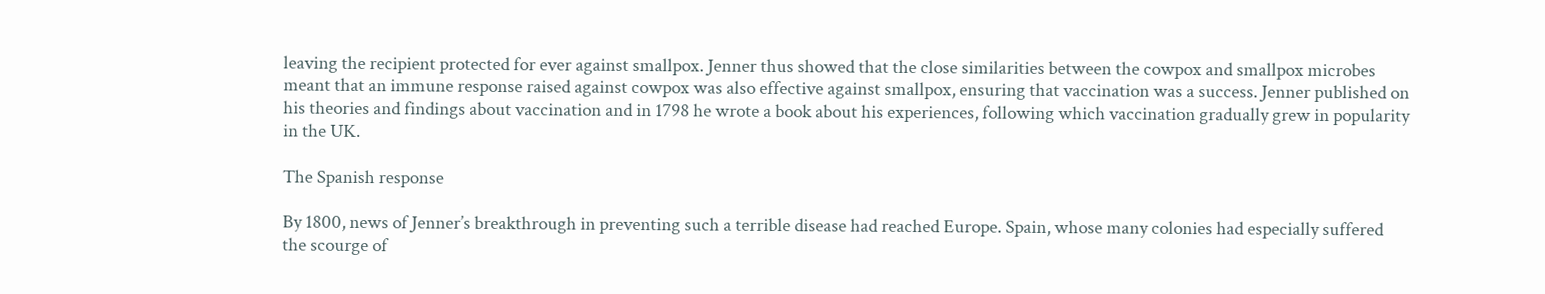leaving the recipient protected for ever against smallpox. Jenner thus showed that the close similarities between the cowpox and smallpox microbes meant that an immune response raised against cowpox was also effective against smallpox, ensuring that vaccination was a success. Jenner published on his theories and findings about vaccination and in 1798 he wrote a book about his experiences, following which vaccination gradually grew in popularity in the UK.

The Spanish response

By 1800, news of Jenner’s breakthrough in preventing such a terrible disease had reached Europe. Spain, whose many colonies had especially suffered the scourge of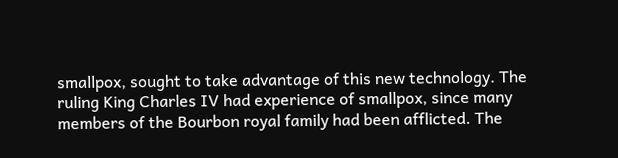smallpox, sought to take advantage of this new technology. The ruling King Charles IV had experience of smallpox, since many members of the Bourbon royal family had been afflicted. The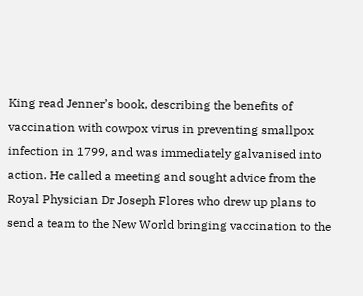King read Jenner’s book, describing the benefits of vaccination with cowpox virus in preventing smallpox infection in 1799, and was immediately galvanised into action. He called a meeting and sought advice from the Royal Physician Dr Joseph Flores who drew up plans to send a team to the New World bringing vaccination to the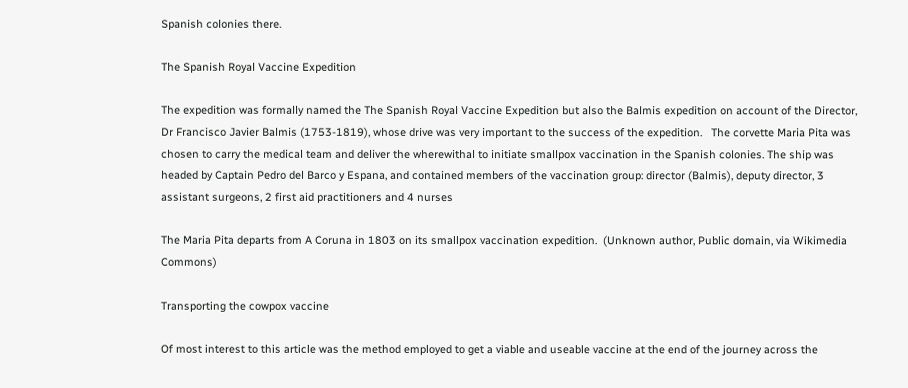Spanish colonies there.

The Spanish Royal Vaccine Expedition

The expedition was formally named the The Spanish Royal Vaccine Expedition but also the Balmis expedition on account of the Director, Dr Francisco Javier Balmis (1753-1819), whose drive was very important to the success of the expedition.   The corvette Maria Pita was chosen to carry the medical team and deliver the wherewithal to initiate smallpox vaccination in the Spanish colonies. The ship was headed by Captain Pedro del Barco y Espana, and contained members of the vaccination group: director (Balmis), deputy director, 3 assistant surgeons, 2 first aid practitioners and 4 nurses

The Maria Pita departs from A Coruna in 1803 on its smallpox vaccination expedition.  (Unknown author, Public domain, via Wikimedia Commons)

Transporting the cowpox vaccine

Of most interest to this article was the method employed to get a viable and useable vaccine at the end of the journey across the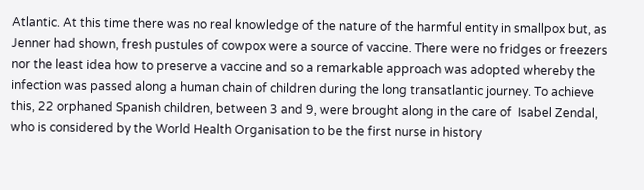Atlantic. At this time there was no real knowledge of the nature of the harmful entity in smallpox but, as Jenner had shown, fresh pustules of cowpox were a source of vaccine. There were no fridges or freezers nor the least idea how to preserve a vaccine and so a remarkable approach was adopted whereby the infection was passed along a human chain of children during the long transatlantic journey. To achieve this, 22 orphaned Spanish children, between 3 and 9, were brought along in the care of  Isabel Zendal, who is considered by the World Health Organisation to be the first nurse in history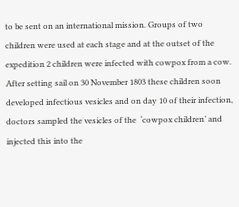to be sent on an international mission. Groups of two children were used at each stage and at the outset of the expedition 2 children were infected with cowpox from a cow.  After setting sail on 30 November 1803 these children soon developed infectious vesicles and on day 10 of their infection, doctors sampled the vesicles of the  ‘cowpox children’ and injected this into the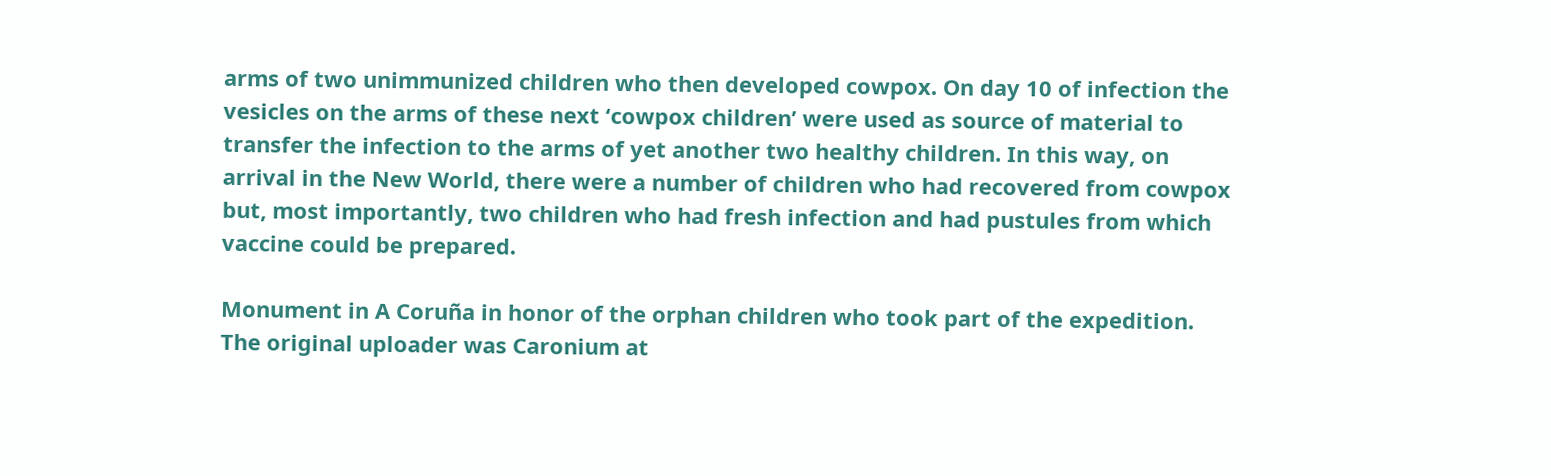arms of two unimmunized children who then developed cowpox. On day 10 of infection the vesicles on the arms of these next ‘cowpox children’ were used as source of material to transfer the infection to the arms of yet another two healthy children. In this way, on arrival in the New World, there were a number of children who had recovered from cowpox but, most importantly, two children who had fresh infection and had pustules from which vaccine could be prepared.

Monument in A Coruña in honor of the orphan children who took part of the expedition. The original uploader was Caronium at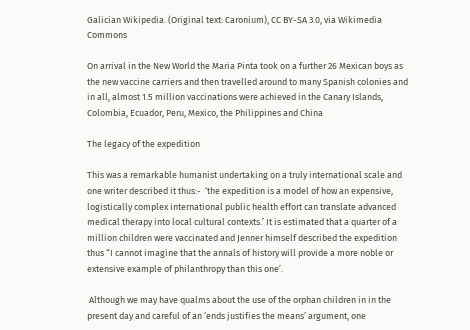Galician Wikipedia. (Original text: Caronium), CC BY-SA 3.0, via Wikimedia Commons

On arrival in the New World the Maria Pinta took on a further 26 Mexican boys as the new vaccine carriers and then travelled around to many Spanish colonies and in all, almost 1.5 million vaccinations were achieved in the Canary Islands, Colombia, Ecuador, Peru, Mexico, the Philippines and China

The legacy of the expedition

This was a remarkable humanist undertaking on a truly international scale and one writer described it thus:-  ‘the expedition is a model of how an expensive, logistically complex international public health effort can translate advanced medical therapy into local cultural contexts.’ It is estimated that a quarter of a  million children were vaccinated and Jenner himself described the expedition thus “I cannot imagine that the annals of history will provide a more noble or extensive example of philanthropy than this one’.

 Although we may have qualms about the use of the orphan children in in the present day and careful of an ‘ends justifies the means’ argument, one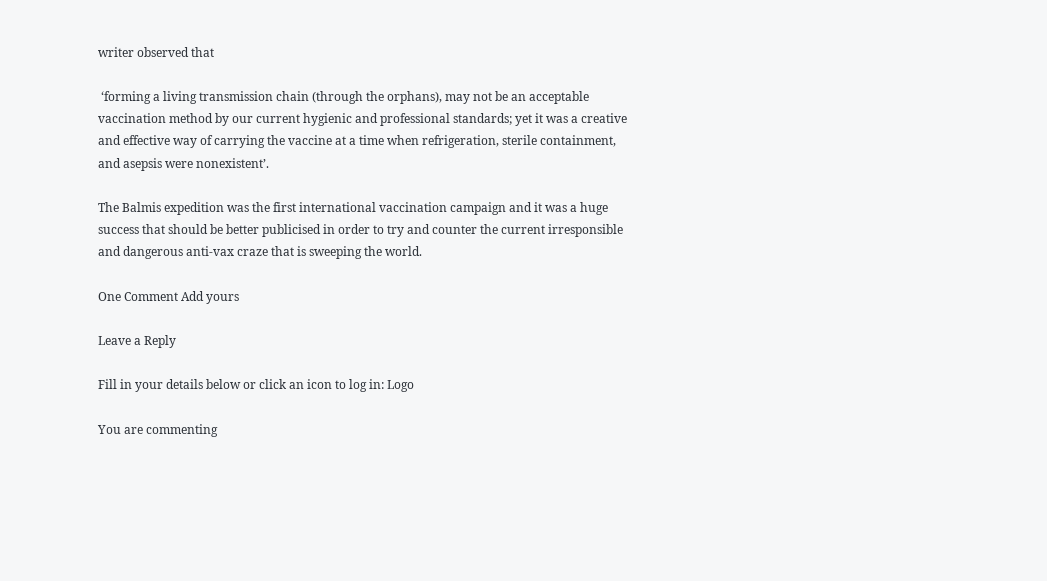writer observed that

 ‘forming a living transmission chain (through the orphans), may not be an acceptable vaccination method by our current hygienic and professional standards; yet it was a creative and effective way of carrying the vaccine at a time when refrigeration, sterile containment, and asepsis were nonexistent’.

The Balmis expedition was the first international vaccination campaign and it was a huge success that should be better publicised in order to try and counter the current irresponsible and dangerous anti-vax craze that is sweeping the world.

One Comment Add yours

Leave a Reply

Fill in your details below or click an icon to log in: Logo

You are commenting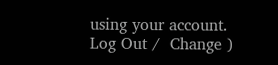using your account. Log Out /  Change )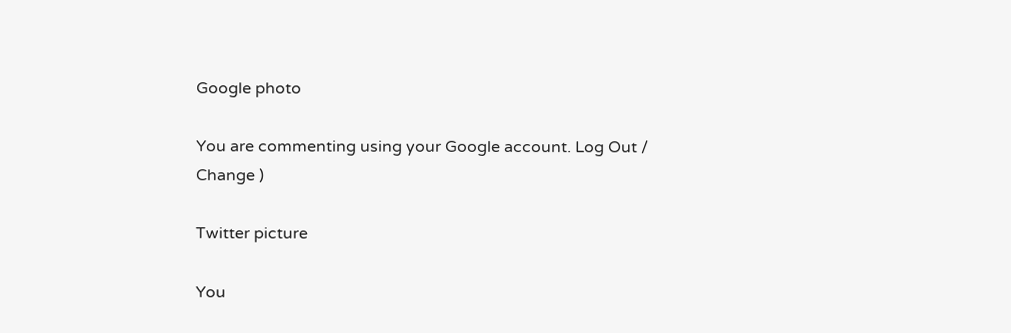Google photo

You are commenting using your Google account. Log Out /  Change )

Twitter picture

You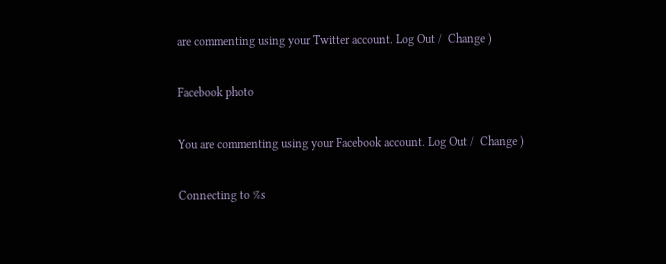are commenting using your Twitter account. Log Out /  Change )

Facebook photo

You are commenting using your Facebook account. Log Out /  Change )

Connecting to %s